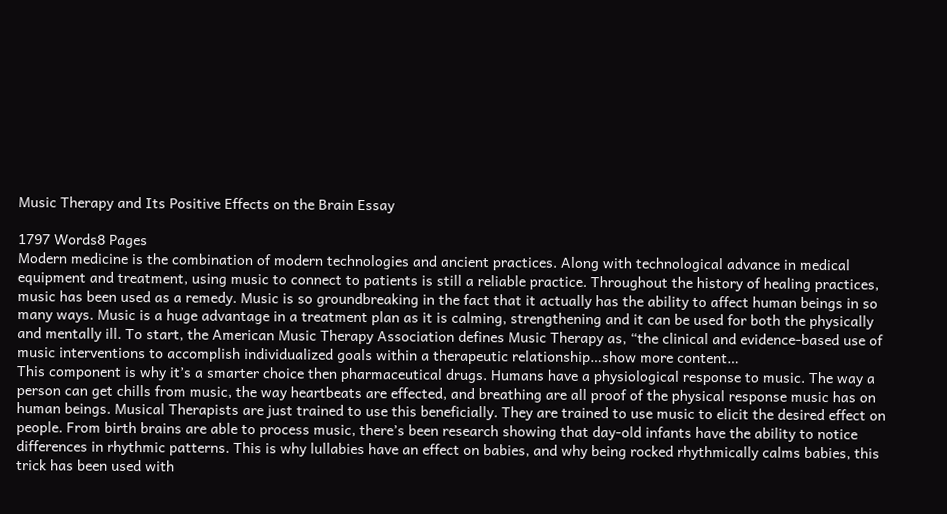Music Therapy and Its Positive Effects on the Brain Essay

1797 Words8 Pages
Modern medicine is the combination of modern technologies and ancient practices. Along with technological advance in medical equipment and treatment, using music to connect to patients is still a reliable practice. Throughout the history of healing practices, music has been used as a remedy. Music is so groundbreaking in the fact that it actually has the ability to affect human beings in so many ways. Music is a huge advantage in a treatment plan as it is calming, strengthening and it can be used for both the physically and mentally ill. To start, the American Music Therapy Association defines Music Therapy as, “the clinical and evidence-based use of music interventions to accomplish individualized goals within a therapeutic relationship…show more content…
This component is why it’s a smarter choice then pharmaceutical drugs. Humans have a physiological response to music. The way a person can get chills from music, the way heartbeats are effected, and breathing are all proof of the physical response music has on human beings. Musical Therapists are just trained to use this beneficially. They are trained to use music to elicit the desired effect on people. From birth brains are able to process music, there’s been research showing that day-old infants have the ability to notice differences in rhythmic patterns. This is why lullabies have an effect on babies, and why being rocked rhythmically calms babies, this trick has been used with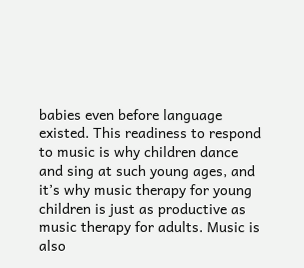babies even before language existed. This readiness to respond to music is why children dance and sing at such young ages, and it’s why music therapy for young children is just as productive as music therapy for adults. Music is also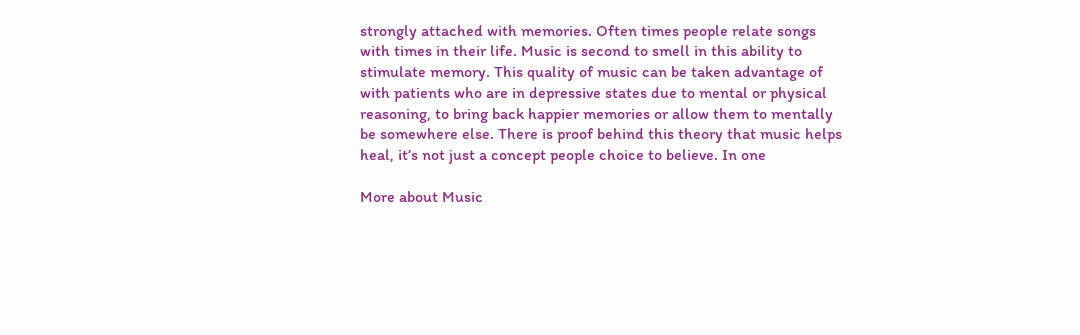strongly attached with memories. Often times people relate songs with times in their life. Music is second to smell in this ability to stimulate memory. This quality of music can be taken advantage of with patients who are in depressive states due to mental or physical reasoning, to bring back happier memories or allow them to mentally be somewhere else. There is proof behind this theory that music helps heal, it’s not just a concept people choice to believe. In one

More about Music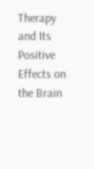Therapy and Its Positive Effects on the Brain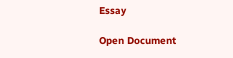Essay

Open Document